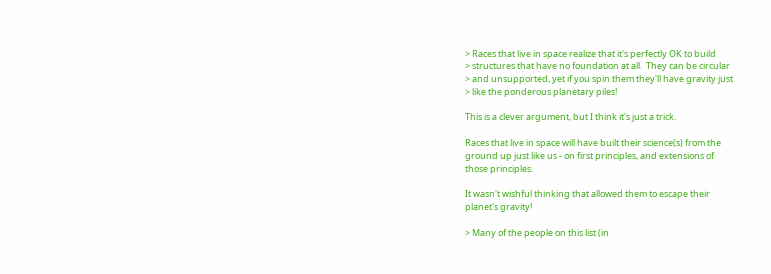> Races that live in space realize that it's perfectly OK to build
> structures that have no foundation at all.  They can be circular
> and unsupported, yet if you spin them they'll have gravity just
> like the ponderous planetary piles!

This is a clever argument, but I think it's just a trick.

Races that live in space will have built their science(s) from the
ground up just like us - on first principles, and extensions of
those principles.

It wasn't wishful thinking that allowed them to escape their
planet's gravity!

> Many of the people on this list (in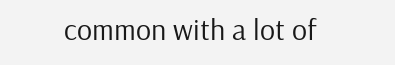common with a lot of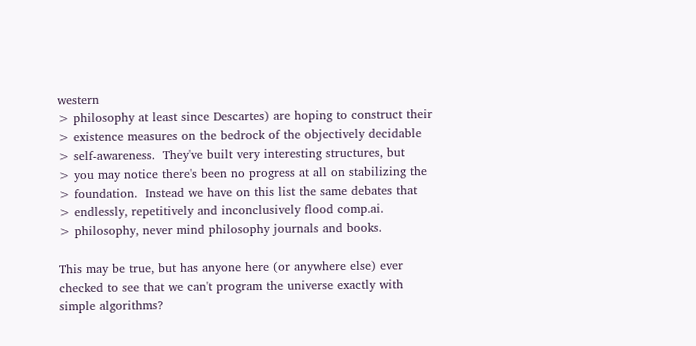western
> philosophy at least since Descartes) are hoping to construct their
> existence measures on the bedrock of the objectively decidable
> self-awareness.  They've built very interesting structures, but
> you may notice there's been no progress at all on stabilizing the
> foundation.  Instead we have on this list the same debates that
> endlessly, repetitively and inconclusively flood comp.ai.
> philosophy, never mind philosophy journals and books.

This may be true, but has anyone here (or anywhere else) ever
checked to see that we can't program the universe exactly with
simple algorithms?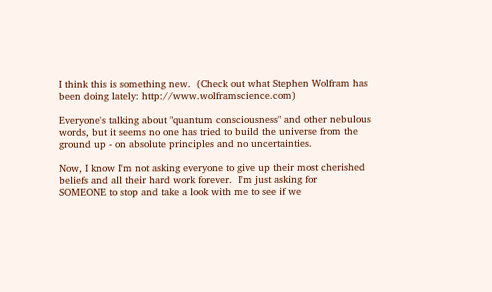I think this is something new.  (Check out what Stephen Wolfram has
been doing lately: http://www.wolframscience.com)

Everyone's talking about "quantum consciousness" and other nebulous
words, but it seems no one has tried to build the universe from the
ground up - on absolute principles and no uncertainties.

Now, I know I'm not asking everyone to give up their most cherished
beliefs and all their hard work forever.  I'm just asking for
SOMEONE to stop and take a look with me to see if we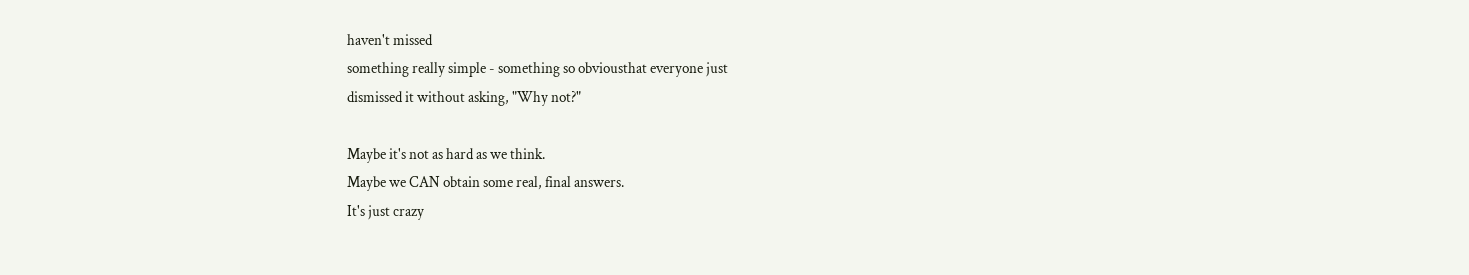haven't missed
something really simple - something so obviousthat everyone just
dismissed it without asking, "Why not?"

Maybe it's not as hard as we think.
Maybe we CAN obtain some real, final answers.
It's just crazy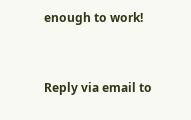enough to work!


Reply via email to